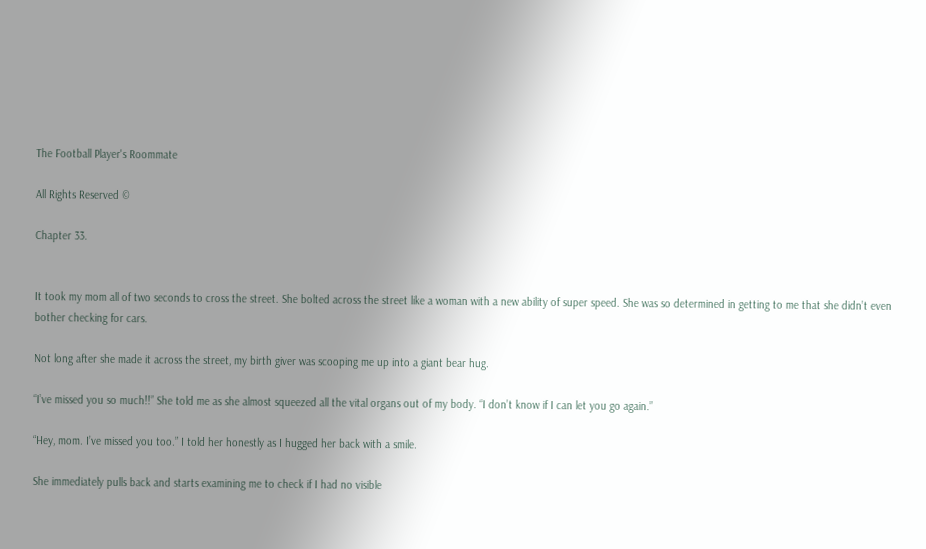The Football Player's Roommate

All Rights Reserved ©

Chapter 33.


It took my mom all of two seconds to cross the street. She bolted across the street like a woman with a new ability of super speed. She was so determined in getting to me that she didn’t even bother checking for cars.

Not long after she made it across the street, my birth giver was scooping me up into a giant bear hug.

“I’ve missed you so much!!” She told me as she almost squeezed all the vital organs out of my body. “I don’t know if I can let you go again.”

“Hey, mom. I’ve missed you too.” I told her honestly as I hugged her back with a smile.

She immediately pulls back and starts examining me to check if I had no visible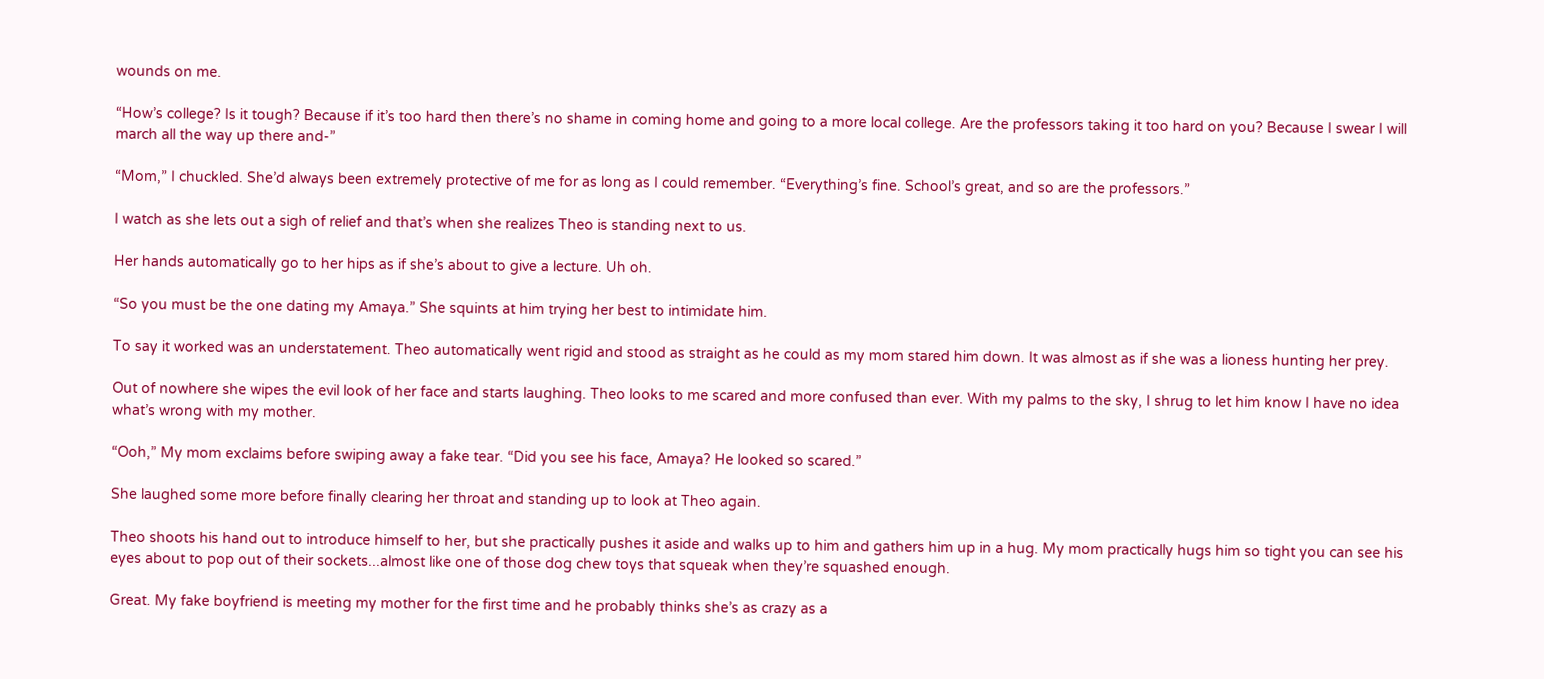wounds on me.

“How’s college? Is it tough? Because if it’s too hard then there’s no shame in coming home and going to a more local college. Are the professors taking it too hard on you? Because I swear I will march all the way up there and-”

“Mom,” I chuckled. She’d always been extremely protective of me for as long as I could remember. “Everything’s fine. School’s great, and so are the professors.”

I watch as she lets out a sigh of relief and that’s when she realizes Theo is standing next to us.

Her hands automatically go to her hips as if she’s about to give a lecture. Uh oh.

“So you must be the one dating my Amaya.” She squints at him trying her best to intimidate him.

To say it worked was an understatement. Theo automatically went rigid and stood as straight as he could as my mom stared him down. It was almost as if she was a lioness hunting her prey.

Out of nowhere she wipes the evil look of her face and starts laughing. Theo looks to me scared and more confused than ever. With my palms to the sky, I shrug to let him know I have no idea what’s wrong with my mother.

“Ooh,” My mom exclaims before swiping away a fake tear. “Did you see his face, Amaya? He looked so scared.”

She laughed some more before finally clearing her throat and standing up to look at Theo again.

Theo shoots his hand out to introduce himself to her, but she practically pushes it aside and walks up to him and gathers him up in a hug. My mom practically hugs him so tight you can see his eyes about to pop out of their sockets...almost like one of those dog chew toys that squeak when they’re squashed enough.

Great. My fake boyfriend is meeting my mother for the first time and he probably thinks she’s as crazy as a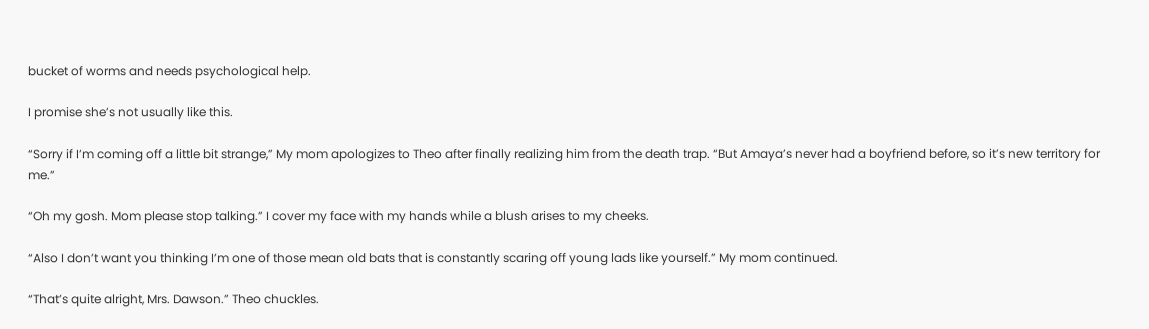bucket of worms and needs psychological help.

I promise she’s not usually like this.

“Sorry if I’m coming off a little bit strange,” My mom apologizes to Theo after finally realizing him from the death trap. “But Amaya’s never had a boyfriend before, so it’s new territory for me.”

“Oh my gosh. Mom please stop talking.” I cover my face with my hands while a blush arises to my cheeks.

“Also I don’t want you thinking I’m one of those mean old bats that is constantly scaring off young lads like yourself.” My mom continued.

“That’s quite alright, Mrs. Dawson.” Theo chuckles.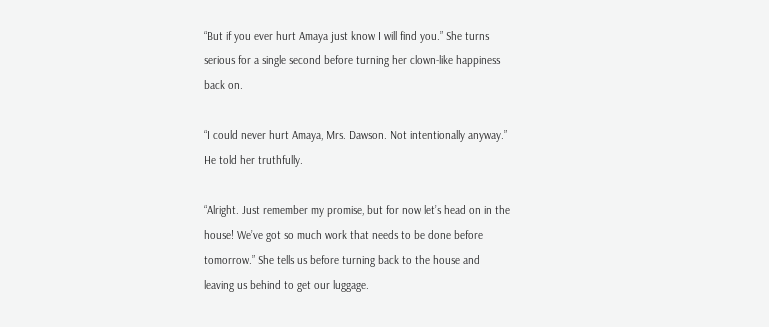“But if you ever hurt Amaya just know I will find you.” She turns serious for a single second before turning her clown-like happiness back on.

“I could never hurt Amaya, Mrs. Dawson. Not intentionally anyway.” He told her truthfully.

“Alright. Just remember my promise, but for now let’s head on in the house! We’ve got so much work that needs to be done before tomorrow.” She tells us before turning back to the house and leaving us behind to get our luggage.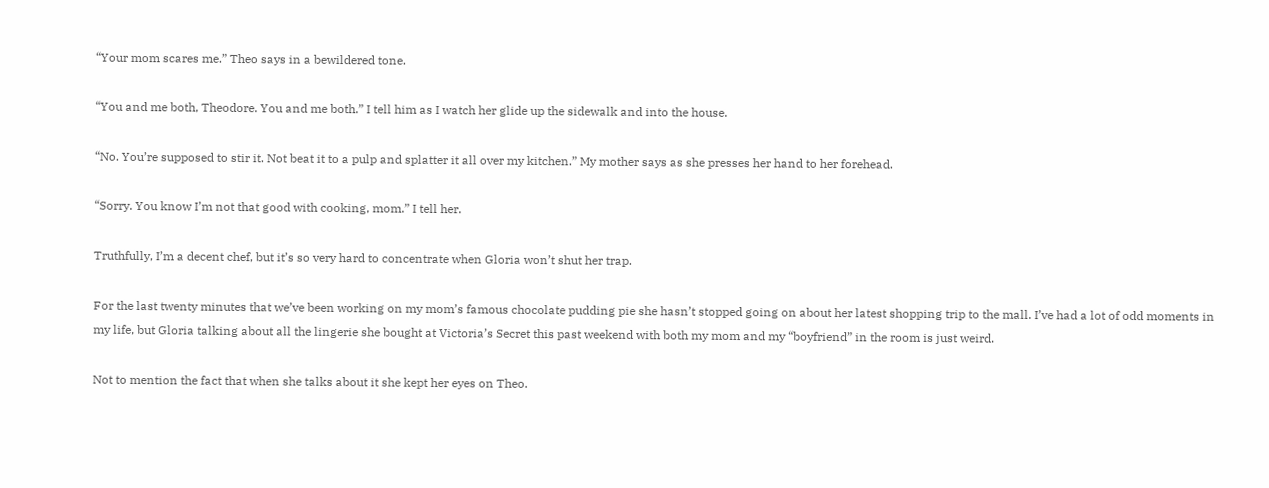“Your mom scares me.” Theo says in a bewildered tone.

“You and me both, Theodore. You and me both.” I tell him as I watch her glide up the sidewalk and into the house.

“No. You’re supposed to stir it. Not beat it to a pulp and splatter it all over my kitchen.” My mother says as she presses her hand to her forehead.

“Sorry. You know I’m not that good with cooking, mom.” I tell her.

Truthfully, I’m a decent chef, but it’s so very hard to concentrate when Gloria won’t shut her trap.

For the last twenty minutes that we’ve been working on my mom’s famous chocolate pudding pie she hasn’t stopped going on about her latest shopping trip to the mall. I’ve had a lot of odd moments in my life, but Gloria talking about all the lingerie she bought at Victoria’s Secret this past weekend with both my mom and my “boyfriend” in the room is just weird.

Not to mention the fact that when she talks about it she kept her eyes on Theo.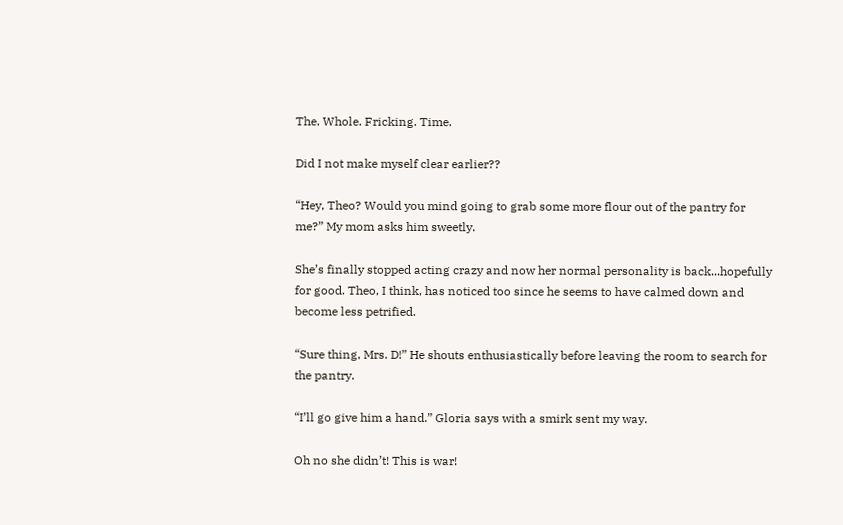The. Whole. Fricking. Time.

Did I not make myself clear earlier??

“Hey, Theo? Would you mind going to grab some more flour out of the pantry for me?” My mom asks him sweetly.

She’s finally stopped acting crazy and now her normal personality is back...hopefully for good. Theo, I think, has noticed too since he seems to have calmed down and become less petrified.

“Sure thing, Mrs. D!” He shouts enthusiastically before leaving the room to search for the pantry.

“I’ll go give him a hand.” Gloria says with a smirk sent my way.

Oh no she didn’t! This is war!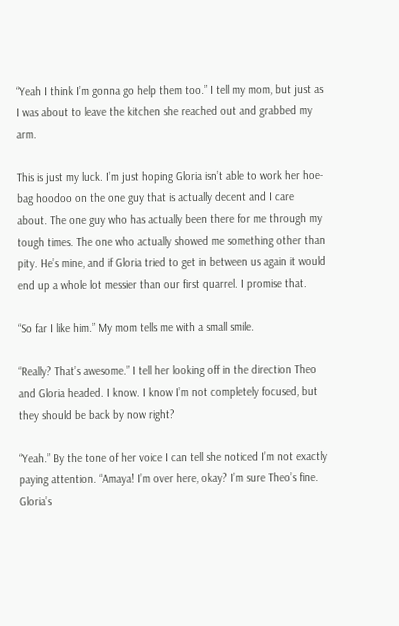“Yeah I think I’m gonna go help them too.” I tell my mom, but just as I was about to leave the kitchen she reached out and grabbed my arm.

This is just my luck. I’m just hoping Gloria isn’t able to work her hoe-bag hoodoo on the one guy that is actually decent and I care about. The one guy who has actually been there for me through my tough times. The one who actually showed me something other than pity. He’s mine, and if Gloria tried to get in between us again it would end up a whole lot messier than our first quarrel. I promise that.

“So far I like him.” My mom tells me with a small smile.

“Really? That’s awesome.” I tell her looking off in the direction Theo and Gloria headed. I know. I know I’m not completely focused, but they should be back by now right?

“Yeah.” By the tone of her voice I can tell she noticed I’m not exactly paying attention. “Amaya! I’m over here, okay? I’m sure Theo’s fine. Gloria’s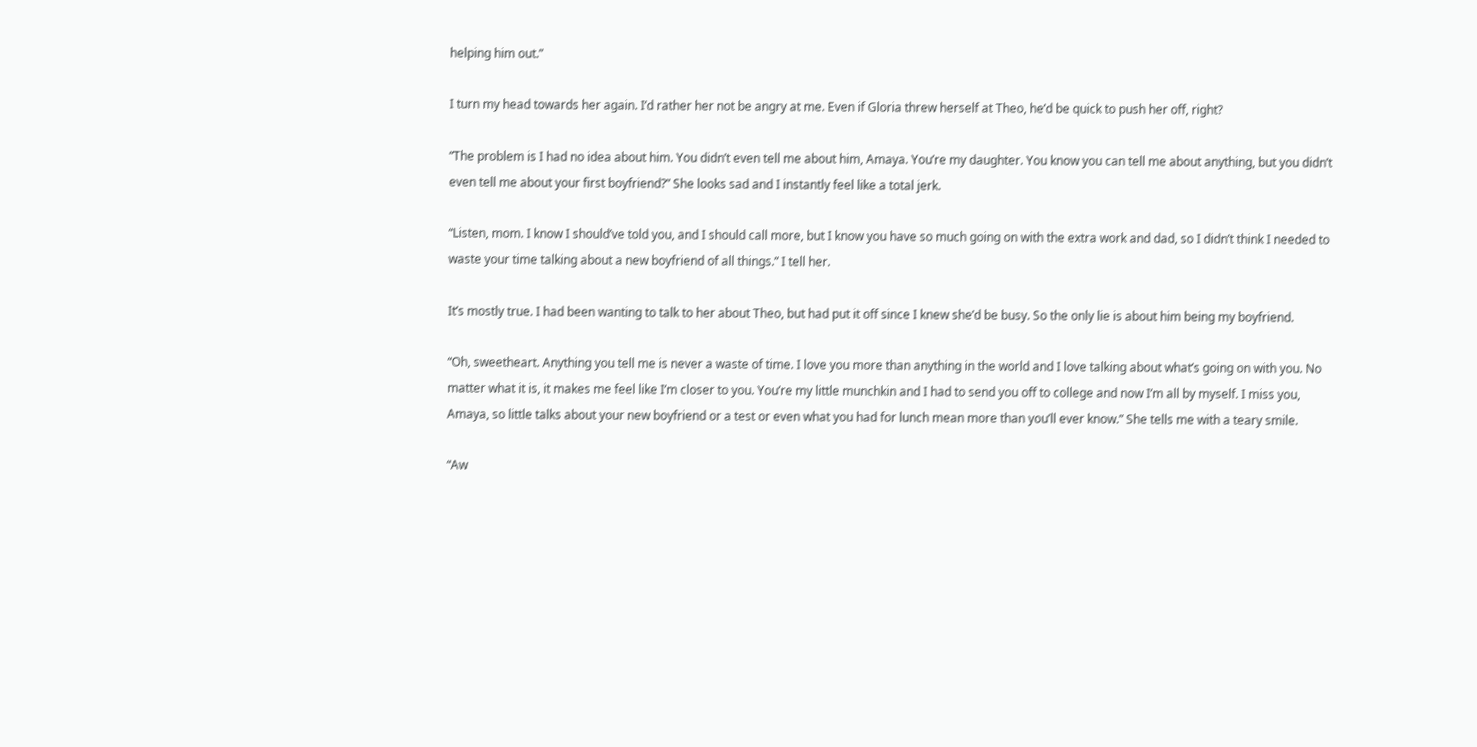helping him out.”

I turn my head towards her again. I’d rather her not be angry at me. Even if Gloria threw herself at Theo, he’d be quick to push her off, right?

“The problem is I had no idea about him. You didn’t even tell me about him, Amaya. You’re my daughter. You know you can tell me about anything, but you didn’t even tell me about your first boyfriend?” She looks sad and I instantly feel like a total jerk.

“Listen, mom. I know I should’ve told you, and I should call more, but I know you have so much going on with the extra work and dad, so I didn’t think I needed to waste your time talking about a new boyfriend of all things.” I tell her.

It’s mostly true. I had been wanting to talk to her about Theo, but had put it off since I knew she’d be busy. So the only lie is about him being my boyfriend.

“Oh, sweetheart. Anything you tell me is never a waste of time. I love you more than anything in the world and I love talking about what’s going on with you. No matter what it is, it makes me feel like I’m closer to you. You’re my little munchkin and I had to send you off to college and now I’m all by myself. I miss you, Amaya, so little talks about your new boyfriend or a test or even what you had for lunch mean more than you’ll ever know.” She tells me with a teary smile.

“Aw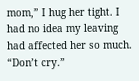mom,” I hug her tight. I had no idea my leaving had affected her so much. “Don’t cry.”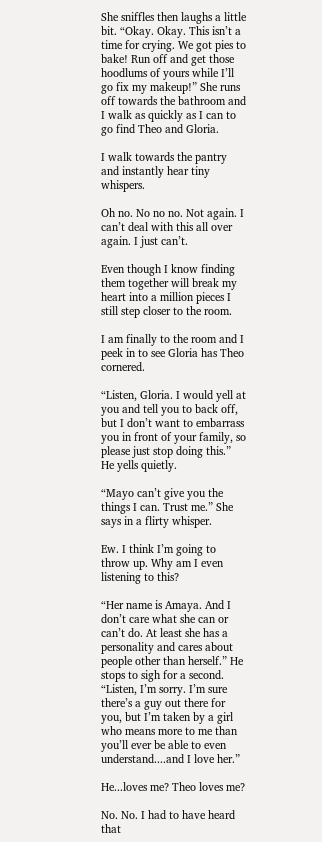She sniffles then laughs a little bit. “Okay. Okay. This isn’t a time for crying. We got pies to bake! Run off and get those hoodlums of yours while I’ll go fix my makeup!” She runs off towards the bathroom and I walk as quickly as I can to go find Theo and Gloria.

I walk towards the pantry and instantly hear tiny whispers.

Oh no. No no no. Not again. I can’t deal with this all over again. I just can’t.

Even though I know finding them together will break my heart into a million pieces I still step closer to the room.

I am finally to the room and I peek in to see Gloria has Theo cornered.

“Listen, Gloria. I would yell at you and tell you to back off, but I don’t want to embarrass you in front of your family, so please just stop doing this.” He yells quietly.

“Mayo can’t give you the things I can. Trust me.” She says in a flirty whisper.

Ew. I think I’m going to throw up. Why am I even listening to this?

“Her name is Amaya. And I don’t care what she can or can’t do. At least she has a personality and cares about people other than herself.” He stops to sigh for a second. “Listen, I’m sorry. I’m sure there’s a guy out there for you, but I’m taken by a girl who means more to me than you’ll ever be able to even understand....and I love her.”

He...loves me? Theo loves me?

No. No. I had to have heard that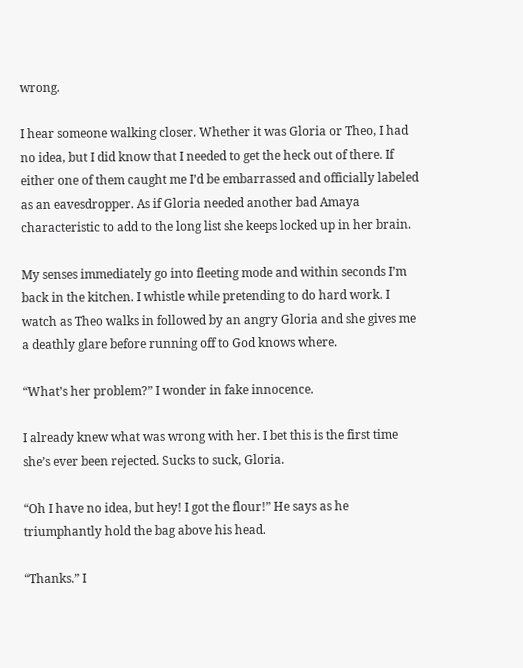wrong.

I hear someone walking closer. Whether it was Gloria or Theo, I had no idea, but I did know that I needed to get the heck out of there. If either one of them caught me I’d be embarrassed and officially labeled as an eavesdropper. As if Gloria needed another bad Amaya characteristic to add to the long list she keeps locked up in her brain.

My senses immediately go into fleeting mode and within seconds I’m back in the kitchen. I whistle while pretending to do hard work. I watch as Theo walks in followed by an angry Gloria and she gives me a deathly glare before running off to God knows where.

“What’s her problem?” I wonder in fake innocence.

I already knew what was wrong with her. I bet this is the first time she’s ever been rejected. Sucks to suck, Gloria.

“Oh I have no idea, but hey! I got the flour!” He says as he triumphantly hold the bag above his head.

“Thanks.” I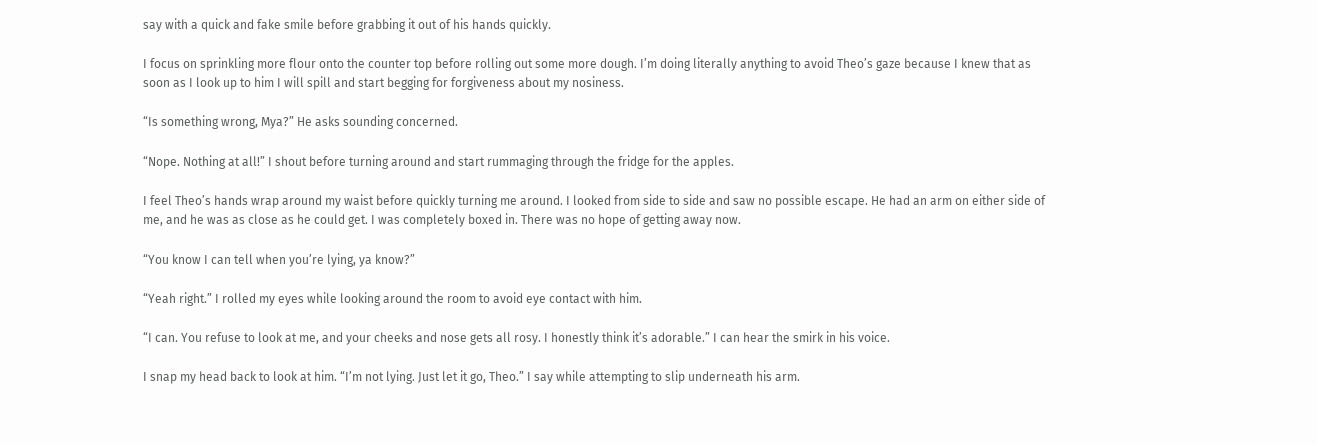say with a quick and fake smile before grabbing it out of his hands quickly.

I focus on sprinkling more flour onto the counter top before rolling out some more dough. I’m doing literally anything to avoid Theo’s gaze because I knew that as soon as I look up to him I will spill and start begging for forgiveness about my nosiness.

“Is something wrong, Mya?” He asks sounding concerned.

“Nope. Nothing at all!” I shout before turning around and start rummaging through the fridge for the apples.

I feel Theo’s hands wrap around my waist before quickly turning me around. I looked from side to side and saw no possible escape. He had an arm on either side of me, and he was as close as he could get. I was completely boxed in. There was no hope of getting away now.

“You know I can tell when you’re lying, ya know?”

“Yeah right.” I rolled my eyes while looking around the room to avoid eye contact with him.

“I can. You refuse to look at me, and your cheeks and nose gets all rosy. I honestly think it’s adorable.” I can hear the smirk in his voice.

I snap my head back to look at him. “I’m not lying. Just let it go, Theo.” I say while attempting to slip underneath his arm.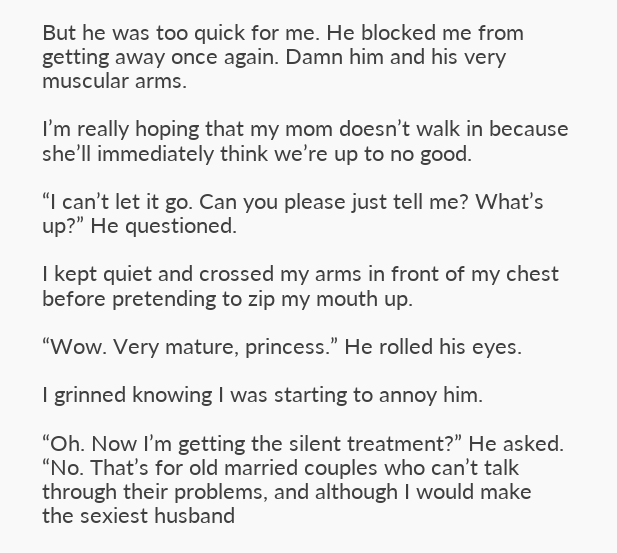But he was too quick for me. He blocked me from getting away once again. Damn him and his very muscular arms.

I’m really hoping that my mom doesn’t walk in because she’ll immediately think we’re up to no good.

“I can’t let it go. Can you please just tell me? What’s up?” He questioned.

I kept quiet and crossed my arms in front of my chest before pretending to zip my mouth up.

“Wow. Very mature, princess.” He rolled his eyes.

I grinned knowing I was starting to annoy him.

“Oh. Now I’m getting the silent treatment?” He asked. “No. That’s for old married couples who can’t talk through their problems, and although I would make the sexiest husband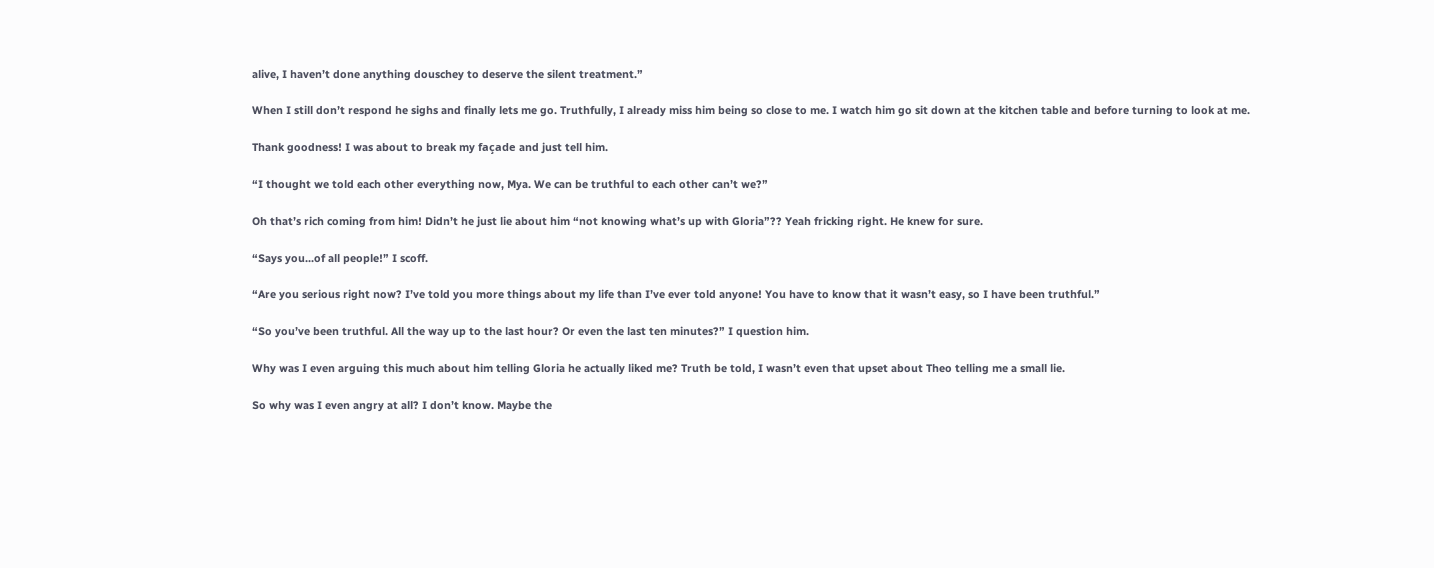alive, I haven’t done anything douschey to deserve the silent treatment.”

When I still don’t respond he sighs and finally lets me go. Truthfully, I already miss him being so close to me. I watch him go sit down at the kitchen table and before turning to look at me.

Thank goodness! I was about to break my façade and just tell him.

“I thought we told each other everything now, Mya. We can be truthful to each other can’t we?”

Oh that’s rich coming from him! Didn’t he just lie about him “not knowing what’s up with Gloria”?? Yeah fricking right. He knew for sure.

“Says you...of all people!” I scoff.

“Are you serious right now? I’ve told you more things about my life than I’ve ever told anyone! You have to know that it wasn’t easy, so I have been truthful.”

“So you’ve been truthful. All the way up to the last hour? Or even the last ten minutes?” I question him.

Why was I even arguing this much about him telling Gloria he actually liked me? Truth be told, I wasn’t even that upset about Theo telling me a small lie.

So why was I even angry at all? I don’t know. Maybe the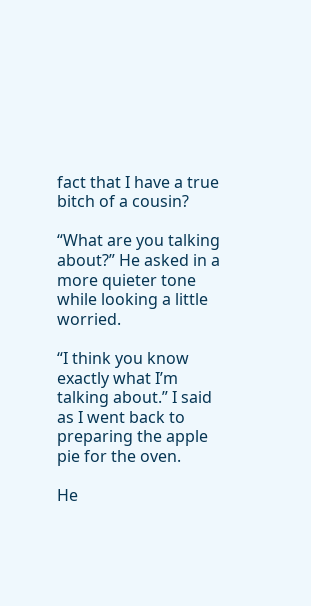fact that I have a true bitch of a cousin?

“What are you talking about?” He asked in a more quieter tone while looking a little worried.

“I think you know exactly what I’m talking about.” I said as I went back to preparing the apple pie for the oven.

He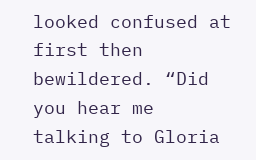looked confused at first then bewildered. “Did you hear me talking to Gloria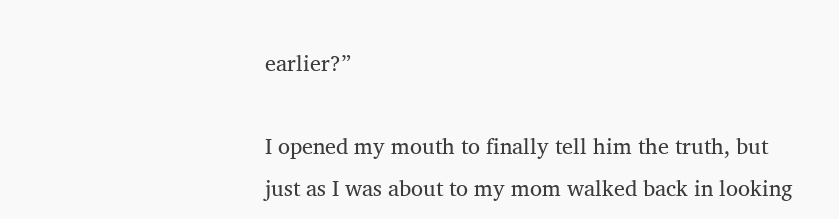earlier?”

I opened my mouth to finally tell him the truth, but just as I was about to my mom walked back in looking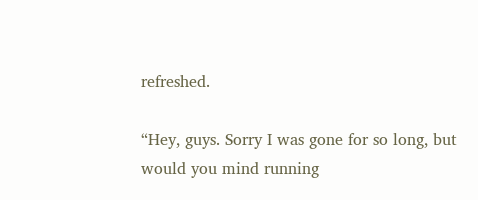refreshed.

“Hey, guys. Sorry I was gone for so long, but would you mind running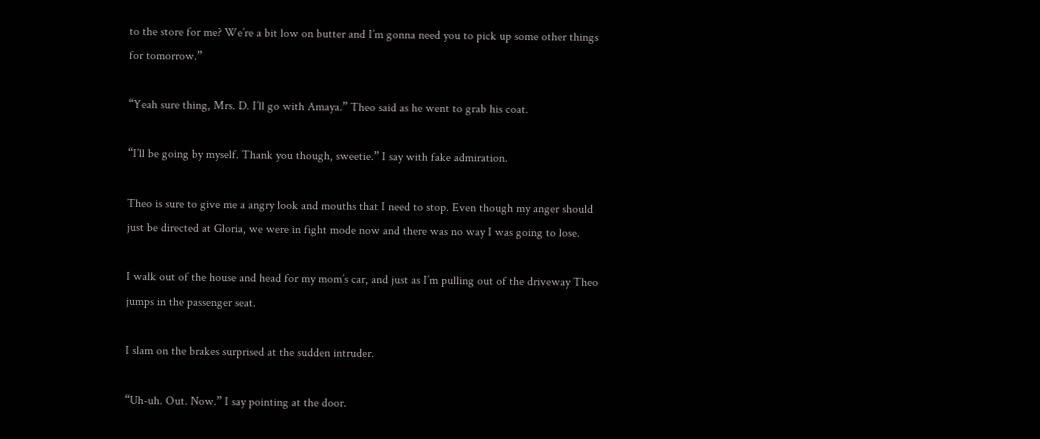to the store for me? We’re a bit low on butter and I’m gonna need you to pick up some other things for tomorrow.”

“Yeah sure thing, Mrs. D. I’ll go with Amaya.” Theo said as he went to grab his coat.

“I’ll be going by myself. Thank you though, sweetie.” I say with fake admiration.

Theo is sure to give me a angry look and mouths that I need to stop. Even though my anger should just be directed at Gloria, we were in fight mode now and there was no way I was going to lose.

I walk out of the house and head for my mom’s car, and just as I’m pulling out of the driveway Theo jumps in the passenger seat.

I slam on the brakes surprised at the sudden intruder.

“Uh-uh. Out. Now.” I say pointing at the door.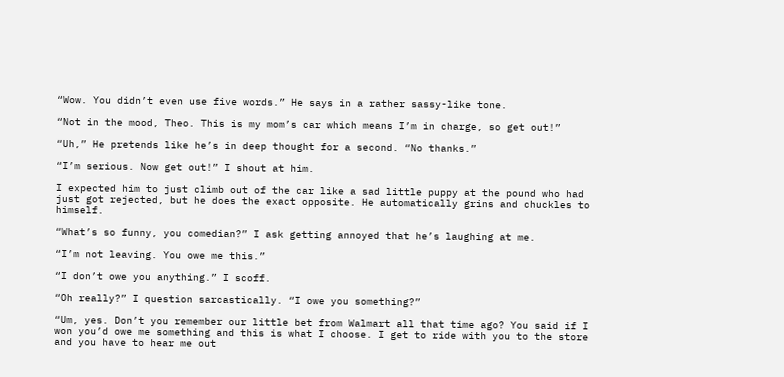“Wow. You didn’t even use five words.” He says in a rather sassy-like tone.

“Not in the mood, Theo. This is my mom’s car which means I’m in charge, so get out!”

“Uh,” He pretends like he’s in deep thought for a second. “No thanks.”

“I’m serious. Now get out!” I shout at him.

I expected him to just climb out of the car like a sad little puppy at the pound who had just got rejected, but he does the exact opposite. He automatically grins and chuckles to himself.

“What’s so funny, you comedian?” I ask getting annoyed that he’s laughing at me.

“I’m not leaving. You owe me this.”

“I don’t owe you anything.” I scoff.

“Oh really?” I question sarcastically. “I owe you something?”

“Um, yes. Don’t you remember our little bet from Walmart all that time ago? You said if I won you’d owe me something and this is what I choose. I get to ride with you to the store and you have to hear me out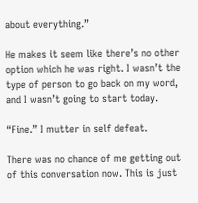about everything.”

He makes it seem like there’s no other option which he was right. I wasn’t the type of person to go back on my word, and I wasn’t going to start today.

“Fine.” I mutter in self defeat.

There was no chance of me getting out of this conversation now. This is just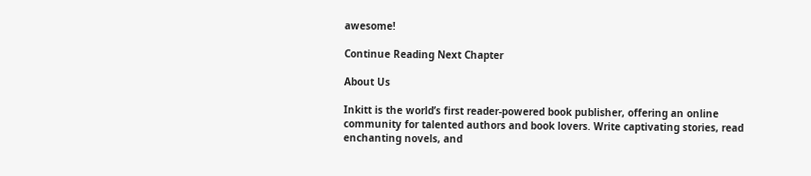awesome!

Continue Reading Next Chapter

About Us

Inkitt is the world’s first reader-powered book publisher, offering an online community for talented authors and book lovers. Write captivating stories, read enchanting novels, and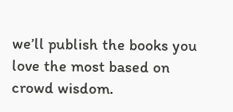we’ll publish the books you love the most based on crowd wisdom.